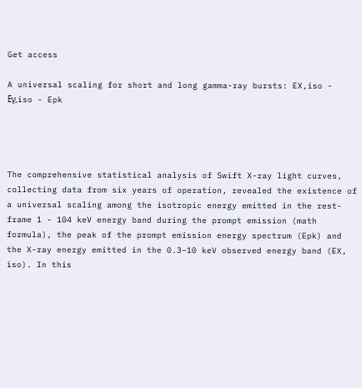Get access

A universal scaling for short and long gamma-ray bursts: EX,iso - Eγ,iso - Epk




The comprehensive statistical analysis of Swift X-ray light curves, collecting data from six years of operation, revealed the existence of a universal scaling among the isotropic energy emitted in the rest-frame 1 - 104 keV energy band during the prompt emission (math formula), the peak of the prompt emission energy spectrum (Epk) and the X-ray energy emitted in the 0.3–10 keV observed energy band (EX, iso). In this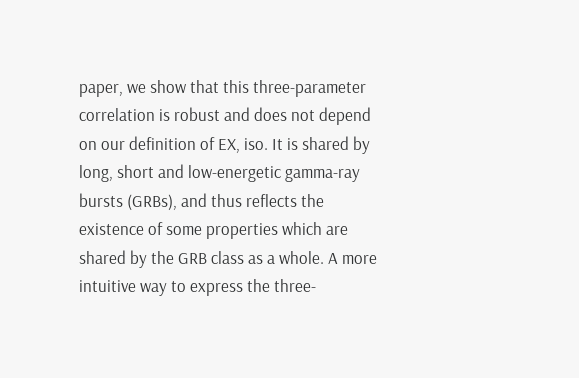paper, we show that this three-parameter correlation is robust and does not depend on our definition of EX, iso. It is shared by long, short and low-energetic gamma-ray bursts (GRBs), and thus reflects the existence of some properties which are shared by the GRB class as a whole. A more intuitive way to express the three-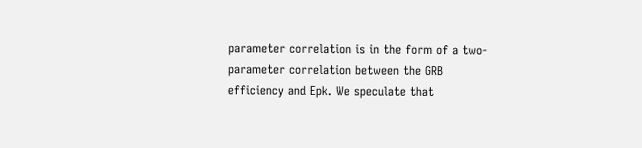parameter correlation is in the form of a two-parameter correlation between the GRB efficiency and Epk. We speculate that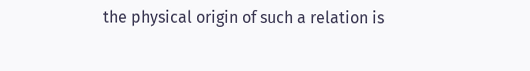the physical origin of such a relation is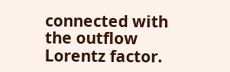connected with the outflow Lorentz factor.